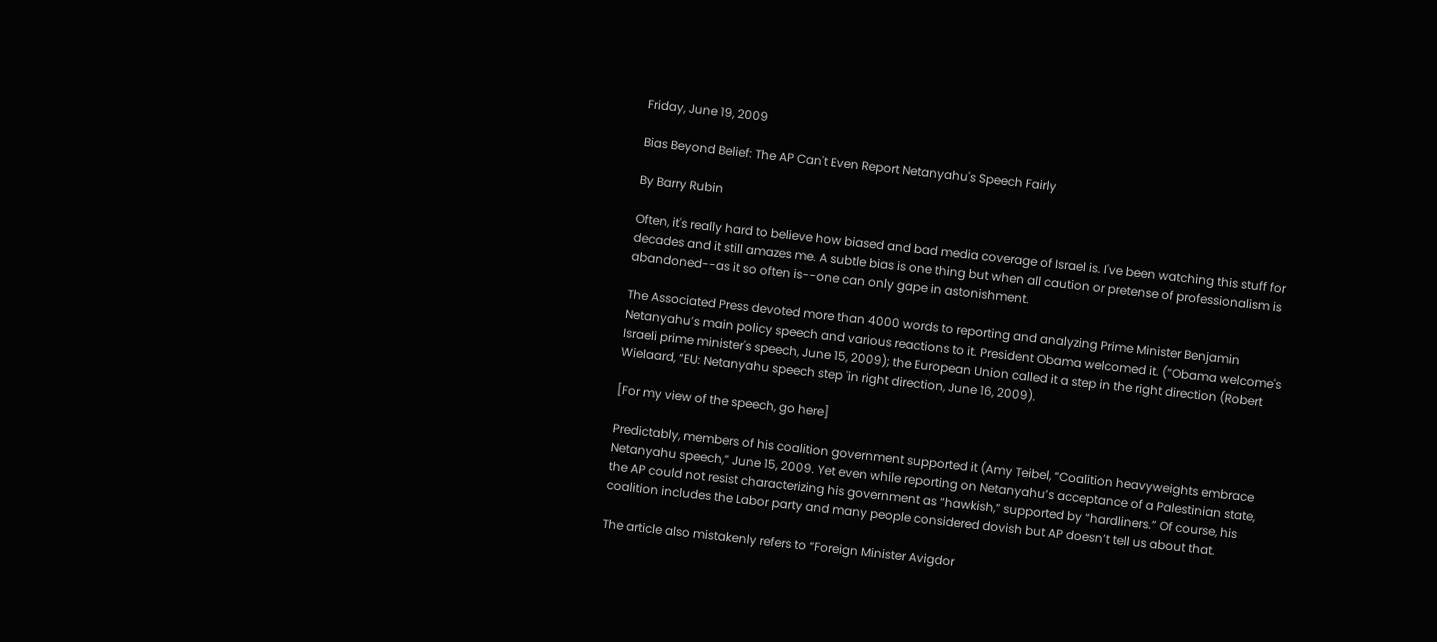Friday, June 19, 2009

Bias Beyond Belief: The AP Can't Even Report Netanyahu's Speech Fairly

By Barry Rubin

Often, it's really hard to believe how biased and bad media coverage of Israel is. I've been watching this stuff for decades and it still amazes me. A subtle bias is one thing but when all caution or pretense of professionalism is abandoned--as it so often is--one can only gape in astonishment.

The Associated Press devoted more than 4000 words to reporting and analyzing Prime Minister Benjamin Netanyahu’s main policy speech and various reactions to it. President Obama welcomed it. (“Obama welcome's Israeli prime minister's speech, June 15, 2009); the European Union called it a step in the right direction (Robert Wielaard, “EU: Netanyahu speech step 'in right direction, June 16, 2009).

[For my view of the speech, go here]

Predictably, members of his coalition government supported it (Amy Teibel, “Coalition heavyweights embrace Netanyahu speech,” June 15, 2009. Yet even while reporting on Netanyahu’s acceptance of a Palestinian state, the AP could not resist characterizing his government as “hawkish,” supported by “hardliners.” Of course, his coalition includes the Labor party and many people considered dovish but AP doesn’t tell us about that.

The article also mistakenly refers to “Foreign Minister Avigdor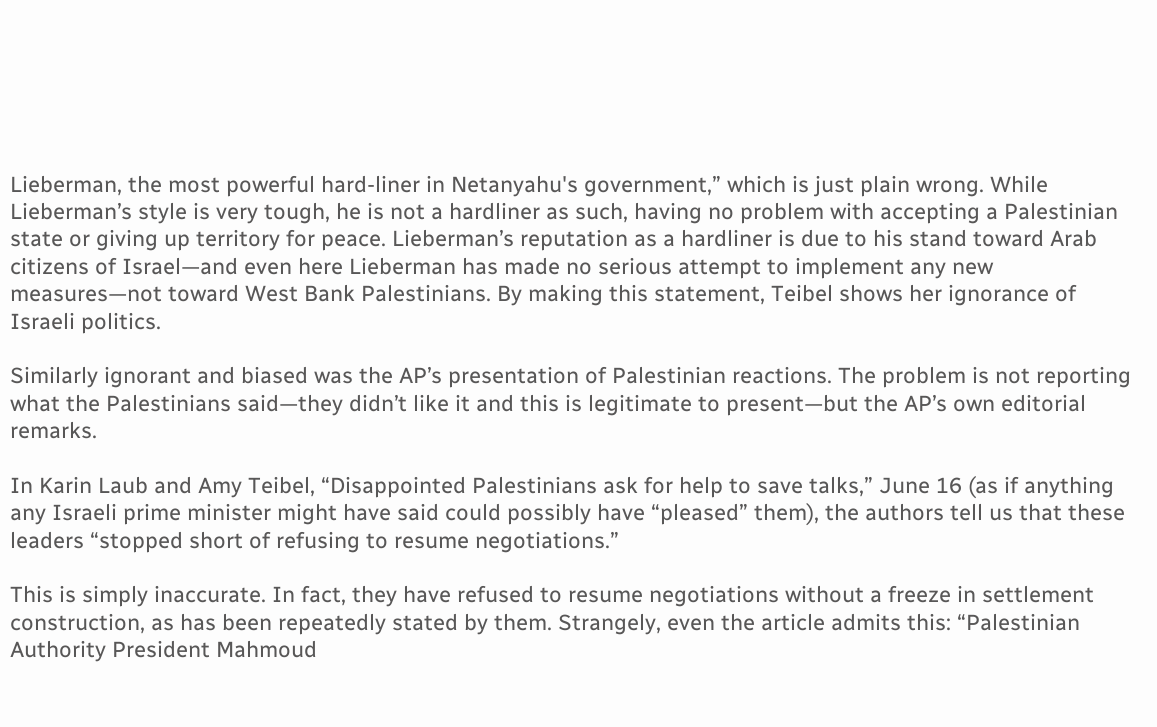Lieberman, the most powerful hard-liner in Netanyahu's government,” which is just plain wrong. While Lieberman’s style is very tough, he is not a hardliner as such, having no problem with accepting a Palestinian state or giving up territory for peace. Lieberman’s reputation as a hardliner is due to his stand toward Arab citizens of Israel—and even here Lieberman has made no serious attempt to implement any new measures—not toward West Bank Palestinians. By making this statement, Teibel shows her ignorance of Israeli politics.

Similarly ignorant and biased was the AP’s presentation of Palestinian reactions. The problem is not reporting what the Palestinians said—they didn’t like it and this is legitimate to present—but the AP’s own editorial remarks.

In Karin Laub and Amy Teibel, “Disappointed Palestinians ask for help to save talks,” June 16 (as if anything any Israeli prime minister might have said could possibly have “pleased” them), the authors tell us that these leaders “stopped short of refusing to resume negotiations.”

This is simply inaccurate. In fact, they have refused to resume negotiations without a freeze in settlement construction, as has been repeatedly stated by them. Strangely, even the article admits this: “Palestinian Authority President Mahmoud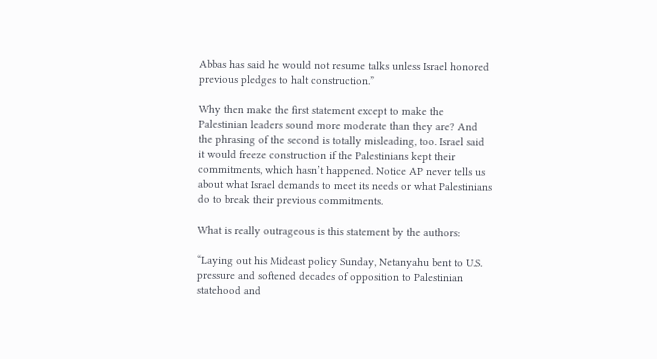Abbas has said he would not resume talks unless Israel honored previous pledges to halt construction.”

Why then make the first statement except to make the Palestinian leaders sound more moderate than they are? And the phrasing of the second is totally misleading, too. Israel said it would freeze construction if the Palestinians kept their commitments, which hasn’t happened. Notice AP never tells us about what Israel demands to meet its needs or what Palestinians do to break their previous commitments.

What is really outrageous is this statement by the authors:

“Laying out his Mideast policy Sunday, Netanyahu bent to U.S. pressure and softened decades of opposition to Palestinian statehood and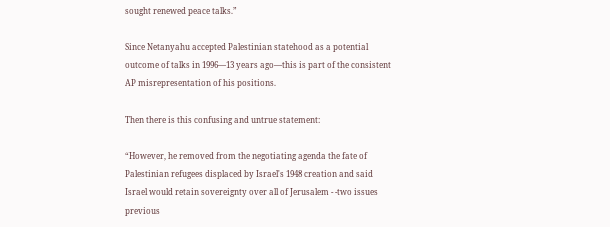sought renewed peace talks.”

Since Netanyahu accepted Palestinian statehood as a potential outcome of talks in 1996—13 years ago—this is part of the consistent AP misrepresentation of his positions.

Then there is this confusing and untrue statement:

“However, he removed from the negotiating agenda the fate of Palestinian refugees displaced by Israel's 1948 creation and said Israel would retain sovereignty over all of Jerusalem - -two issues previous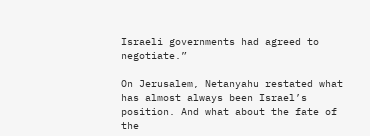Israeli governments had agreed to negotiate.”

On Jerusalem, Netanyahu restated what has almost always been Israel’s position. And what about the fate of the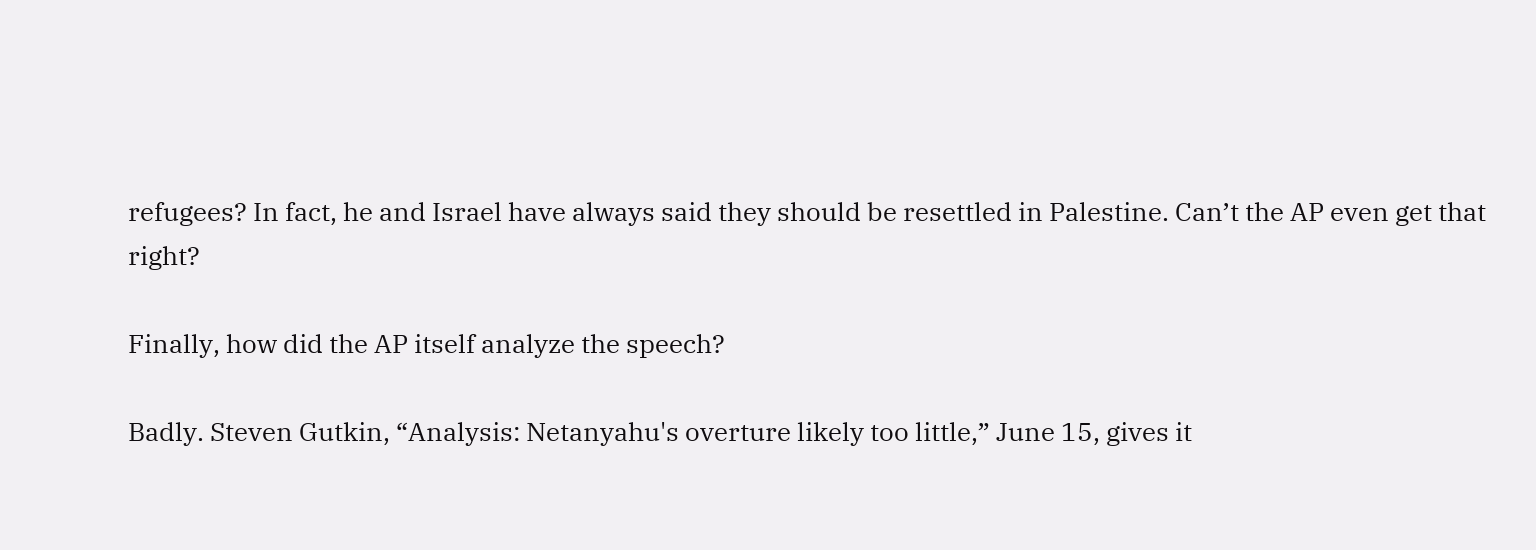refugees? In fact, he and Israel have always said they should be resettled in Palestine. Can’t the AP even get that right?

Finally, how did the AP itself analyze the speech?

Badly. Steven Gutkin, “Analysis: Netanyahu's overture likely too little,” June 15, gives it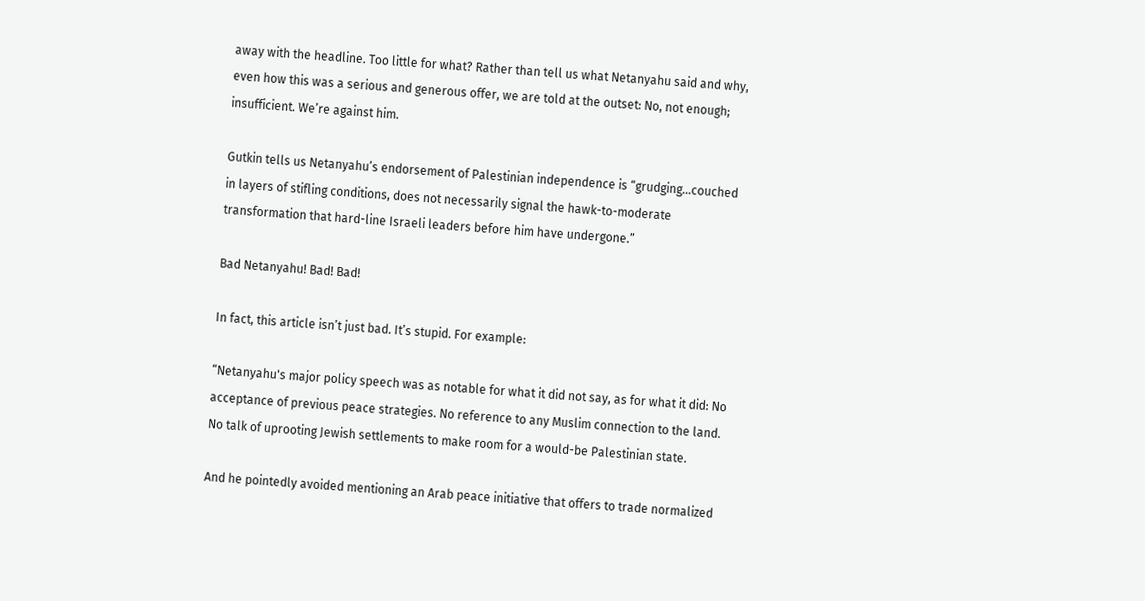away with the headline. Too little for what? Rather than tell us what Netanyahu said and why, even how this was a serious and generous offer, we are told at the outset: No, not enough; insufficient. We’re against him.

Gutkin tells us Netanyahu’s endorsement of Palestinian independence is “grudging…couched in layers of stifling conditions, does not necessarily signal the hawk-to-moderate transformation that hard-line Israeli leaders before him have undergone.”

Bad Netanyahu! Bad! Bad!

In fact, this article isn’t just bad. It’s stupid. For example:

“Netanyahu's major policy speech was as notable for what it did not say, as for what it did: No acceptance of previous peace strategies. No reference to any Muslim connection to the land. No talk of uprooting Jewish settlements to make room for a would-be Palestinian state.

And he pointedly avoided mentioning an Arab peace initiative that offers to trade normalized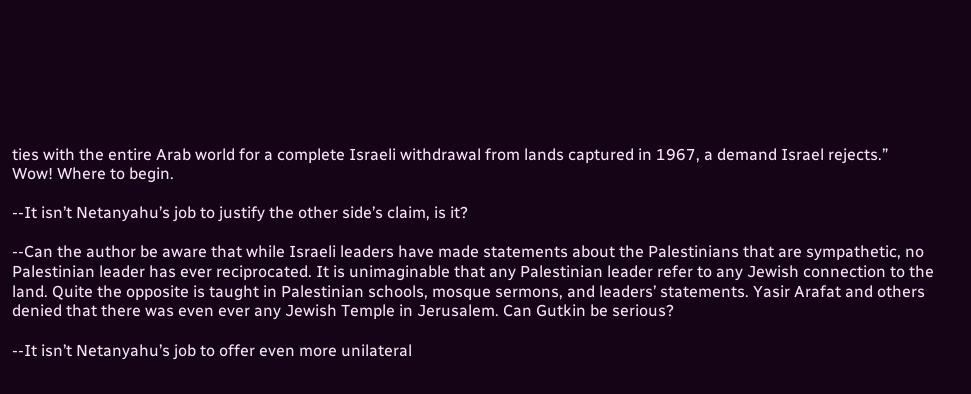ties with the entire Arab world for a complete Israeli withdrawal from lands captured in 1967, a demand Israel rejects.”
Wow! Where to begin.

--It isn’t Netanyahu’s job to justify the other side’s claim, is it?

--Can the author be aware that while Israeli leaders have made statements about the Palestinians that are sympathetic, no Palestinian leader has ever reciprocated. It is unimaginable that any Palestinian leader refer to any Jewish connection to the land. Quite the opposite is taught in Palestinian schools, mosque sermons, and leaders’ statements. Yasir Arafat and others denied that there was even ever any Jewish Temple in Jerusalem. Can Gutkin be serious?

--It isn’t Netanyahu’s job to offer even more unilateral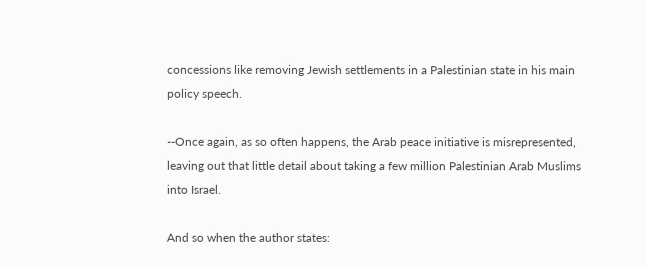concessions like removing Jewish settlements in a Palestinian state in his main policy speech.

--Once again, as so often happens, the Arab peace initiative is misrepresented, leaving out that little detail about taking a few million Palestinian Arab Muslims into Israel.

And so when the author states: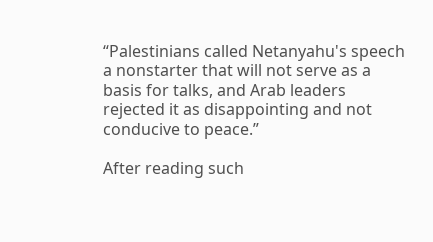“Palestinians called Netanyahu's speech a nonstarter that will not serve as a basis for talks, and Arab leaders rejected it as disappointing and not conducive to peace.”

After reading such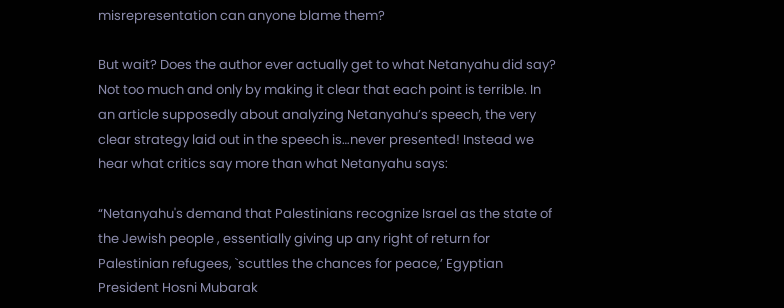misrepresentation can anyone blame them?

But wait? Does the author ever actually get to what Netanyahu did say? Not too much and only by making it clear that each point is terrible. In an article supposedly about analyzing Netanyahu’s speech, the very clear strategy laid out in the speech is…never presented! Instead we hear what critics say more than what Netanyahu says:

“Netanyahu's demand that Palestinians recognize Israel as the state of the Jewish people , essentially giving up any right of return for Palestinian refugees, `scuttles the chances for peace,’ Egyptian President Hosni Mubarak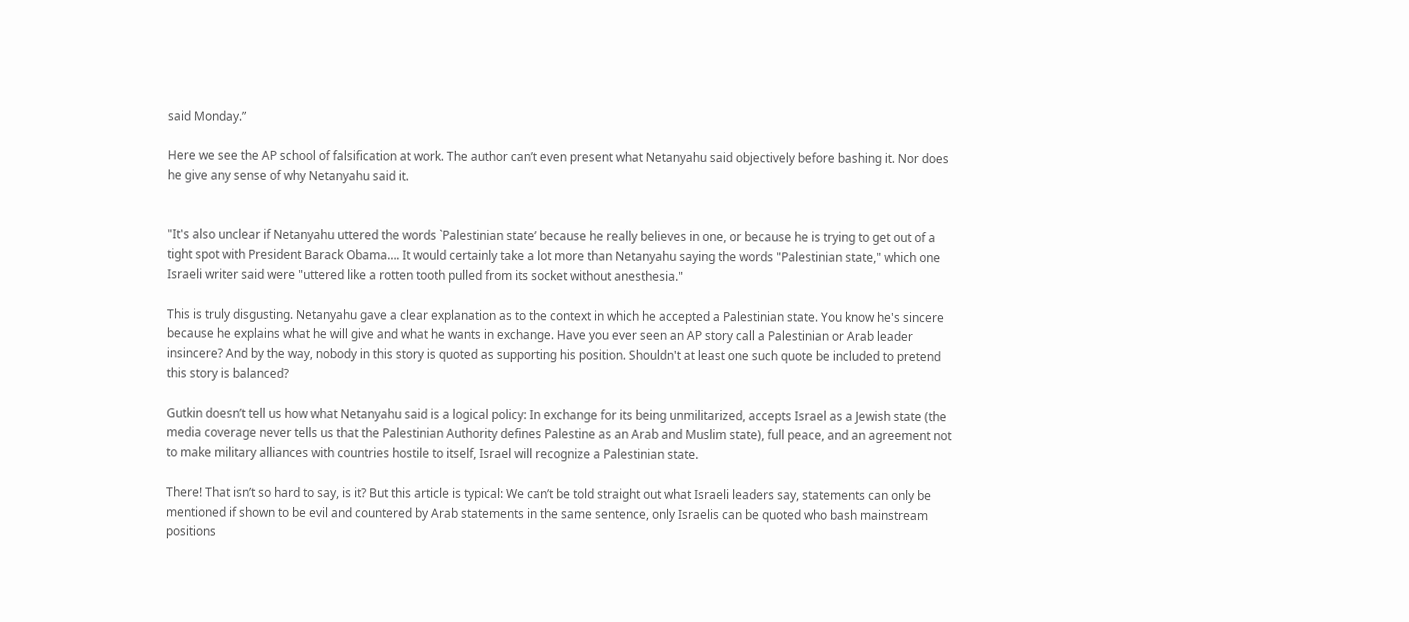said Monday.”

Here we see the AP school of falsification at work. The author can’t even present what Netanyahu said objectively before bashing it. Nor does he give any sense of why Netanyahu said it.


"It's also unclear if Netanyahu uttered the words `Palestinian state’ because he really believes in one, or because he is trying to get out of a tight spot with President Barack Obama…. It would certainly take a lot more than Netanyahu saying the words "Palestinian state," which one Israeli writer said were "uttered like a rotten tooth pulled from its socket without anesthesia."

This is truly disgusting. Netanyahu gave a clear explanation as to the context in which he accepted a Palestinian state. You know he's sincere because he explains what he will give and what he wants in exchange. Have you ever seen an AP story call a Palestinian or Arab leader insincere? And by the way, nobody in this story is quoted as supporting his position. Shouldn't at least one such quote be included to pretend this story is balanced?

Gutkin doesn’t tell us how what Netanyahu said is a logical policy: In exchange for its being unmilitarized, accepts Israel as a Jewish state (the media coverage never tells us that the Palestinian Authority defines Palestine as an Arab and Muslim state), full peace, and an agreement not to make military alliances with countries hostile to itself, Israel will recognize a Palestinian state.

There! That isn’t so hard to say, is it? But this article is typical: We can’t be told straight out what Israeli leaders say, statements can only be mentioned if shown to be evil and countered by Arab statements in the same sentence, only Israelis can be quoted who bash mainstream positions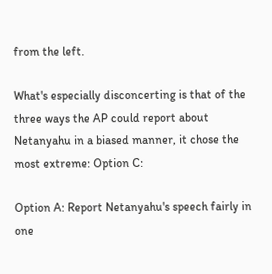from the left.

What's especially disconcerting is that of the three ways the AP could report about Netanyahu in a biased manner, it chose the most extreme: Option C:

Option A: Report Netanyahu's speech fairly in one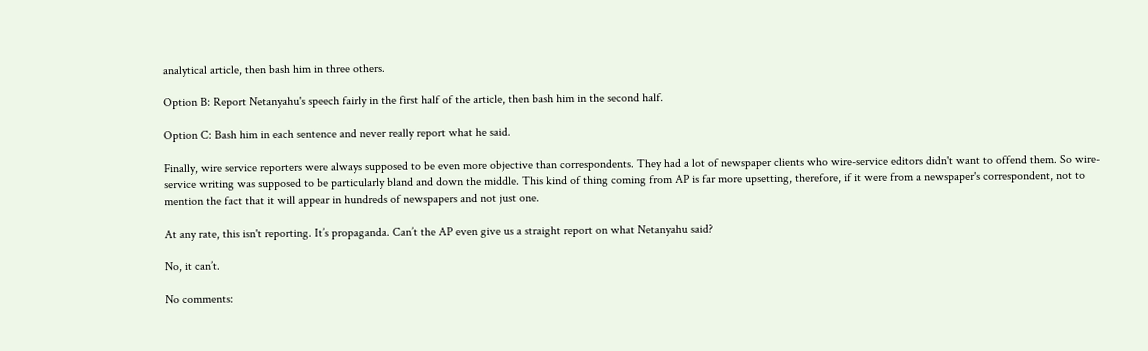analytical article, then bash him in three others.

Option B: Report Netanyahu's speech fairly in the first half of the article, then bash him in the second half.

Option C: Bash him in each sentence and never really report what he said.

Finally, wire service reporters were always supposed to be even more objective than correspondents. They had a lot of newspaper clients who wire-service editors didn't want to offend them. So wire-service writing was supposed to be particularly bland and down the middle. This kind of thing coming from AP is far more upsetting, therefore, if it were from a newspaper's correspondent, not to mention the fact that it will appear in hundreds of newspapers and not just one.

At any rate, this isn't reporting. It’s propaganda. Can’t the AP even give us a straight report on what Netanyahu said?

No, it can’t.

No comments: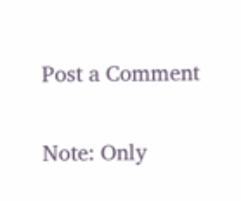Post a Comment

Note: Only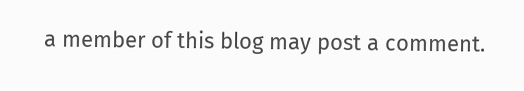a member of this blog may post a comment.